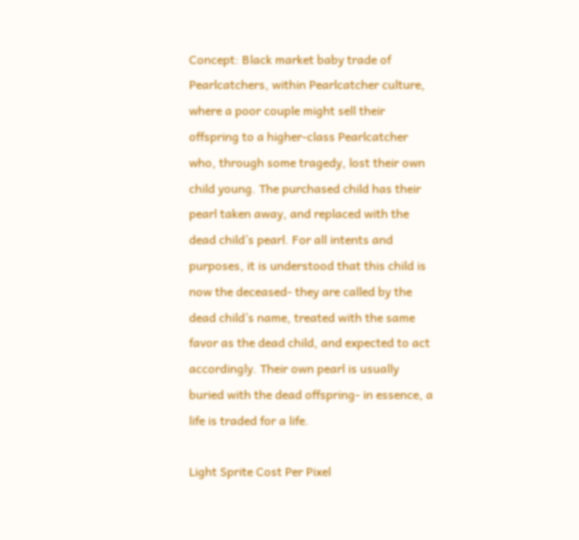Concept: Black market baby trade of Pearlcatchers, within Pearlcatcher culture, where a poor couple might sell their offspring to a higher-class Pearlcatcher who, through some tragedy, lost their own child young. The purchased child has their pearl taken away, and replaced with the dead child’s pearl. For all intents and purposes, it is understood that this child is now the deceased- they are called by the dead child’s name, treated with the same favor as the dead child, and expected to act accordingly. Their own pearl is usually buried with the dead offspring- in essence, a life is traded for a life.

Light Sprite Cost Per Pixel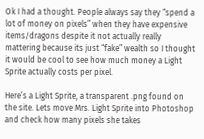Ok I had a thought. People always say they “spend a lot of money on pixels” when they have expensive items/dragons despite it not actually really mattering because its just “fake” wealth so I thought it would be cool to see how much money a Light Sprite actually costs per pixel.

Here’s a Light Sprite, a transparent .png found on the site. Lets move Mrs. Light Sprite into Photoshop and check how many pixels she takes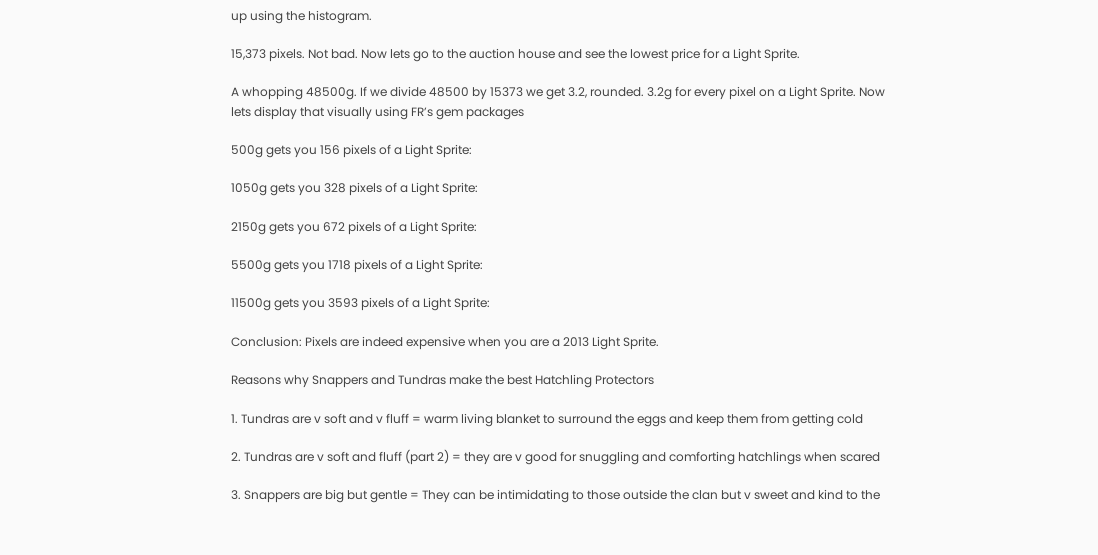up using the histogram.

15,373 pixels. Not bad. Now lets go to the auction house and see the lowest price for a Light Sprite.

A whopping 48500g. If we divide 48500 by 15373 we get 3.2, rounded. 3.2g for every pixel on a Light Sprite. Now lets display that visually using FR’s gem packages

500g gets you 156 pixels of a Light Sprite:

1050g gets you 328 pixels of a Light Sprite:

2150g gets you 672 pixels of a Light Sprite:

5500g gets you 1718 pixels of a Light Sprite:

11500g gets you 3593 pixels of a Light Sprite:

Conclusion: Pixels are indeed expensive when you are a 2013 Light Sprite.

Reasons why Snappers and Tundras make the best Hatchling Protectors

1. Tundras are v soft and v fluff = warm living blanket to surround the eggs and keep them from getting cold

2. Tundras are v soft and fluff (part 2) = they are v good for snuggling and comforting hatchlings when scared

3. Snappers are big but gentle = They can be intimidating to those outside the clan but v sweet and kind to the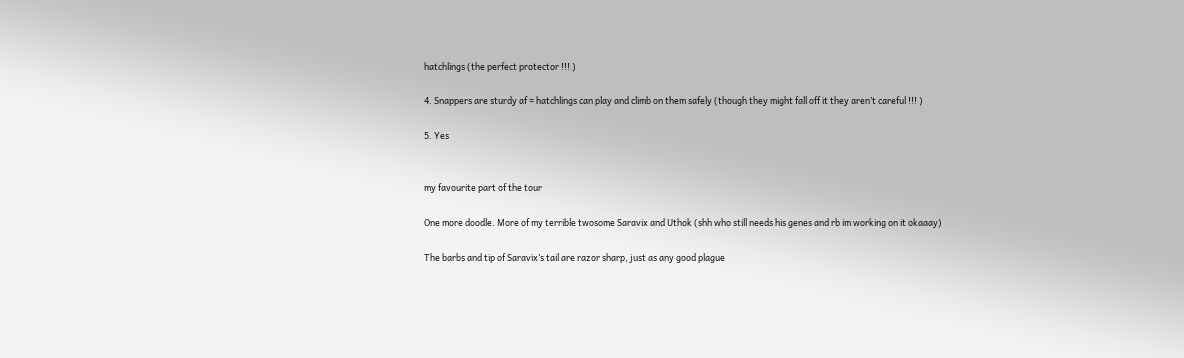hatchlings (the perfect protector !!! )

4. Snappers are sturdy af = hatchlings can play and climb on them safely (though they might fall off it they aren’t careful !!! )

5. Yes


my favourite part of the tour

One more doodle. More of my terrible twosome Saravix and Uthok (shh who still needs his genes and rb im working on it okaaay)

The barbs and tip of Saravix’s tail are razor sharp, just as any good plague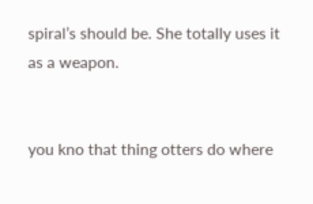spiral’s should be. She totally uses it as a weapon.


you kno that thing otters do where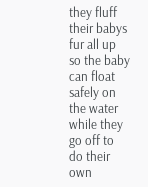they fluff their babys fur all up so the baby can float safely on the water while they go off to do their own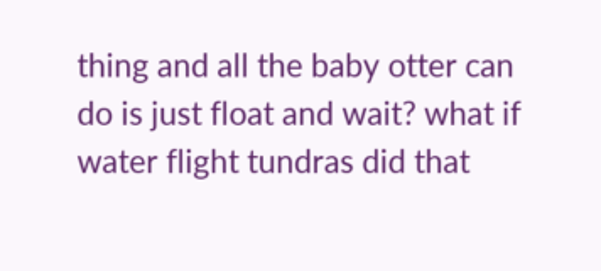thing and all the baby otter can do is just float and wait? what if water flight tundras did that